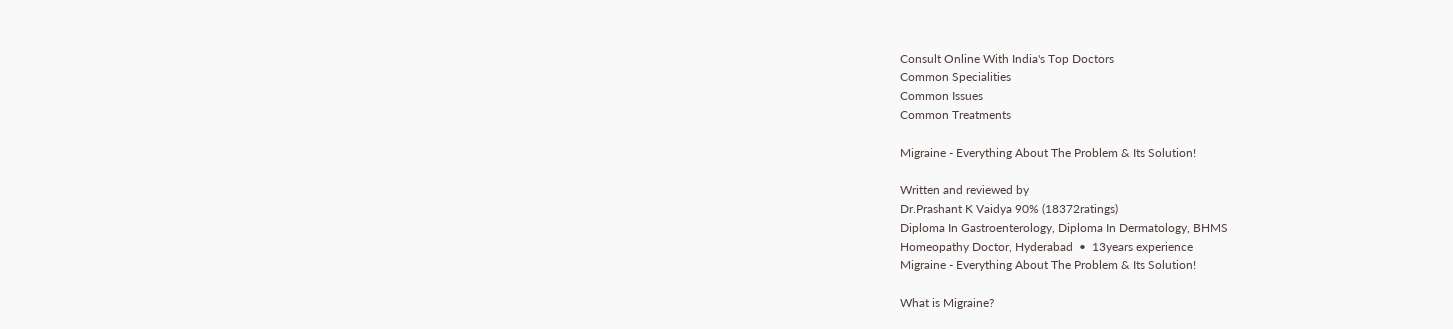Consult Online With India's Top Doctors
Common Specialities
Common Issues
Common Treatments

Migraine - Everything About The Problem & Its Solution!

Written and reviewed by
Dr.Prashant K Vaidya 90% (18372ratings)
Diploma In Gastroenterology, Diploma In Dermatology, BHMS
Homeopathy Doctor, Hyderabad  •  13years experience
Migraine - Everything About The Problem & Its Solution!

What is Migraine?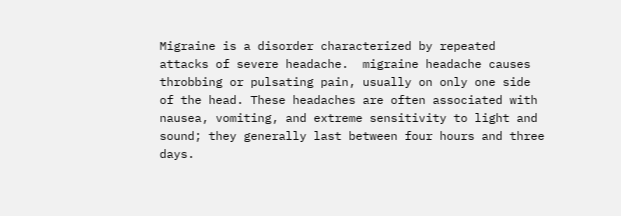Migraine is a disorder characterized by repeated attacks of severe headache.  migraine headache causes throbbing or pulsating pain, usually on only one side of the head. These headaches are often associated with nausea, vomiting, and extreme sensitivity to light and sound; they generally last between four hours and three days.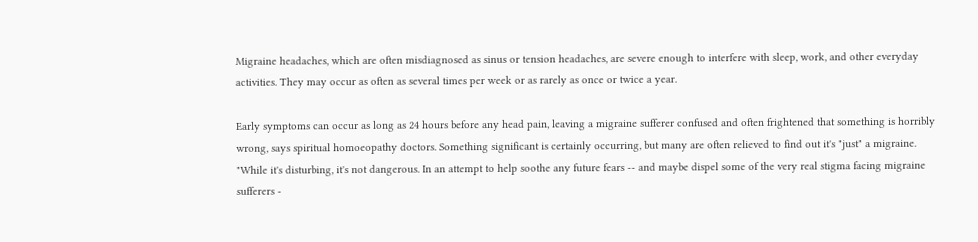Migraine headaches, which are often misdiagnosed as sinus or tension headaches, are severe enough to interfere with sleep, work, and other everyday activities. They may occur as often as several times per week or as rarely as once or twice a year.

Early symptoms can occur as long as 24 hours before any head pain, leaving a migraine sufferer confused and often frightened that something is horribly wrong, says spiritual homoeopathy doctors. Something significant is certainly occurring, but many are often relieved to find out it's "just" a migraine. "While it's disturbing, it's not dangerous. In an attempt to help soothe any future fears -- and maybe dispel some of the very real stigma facing migraine sufferers -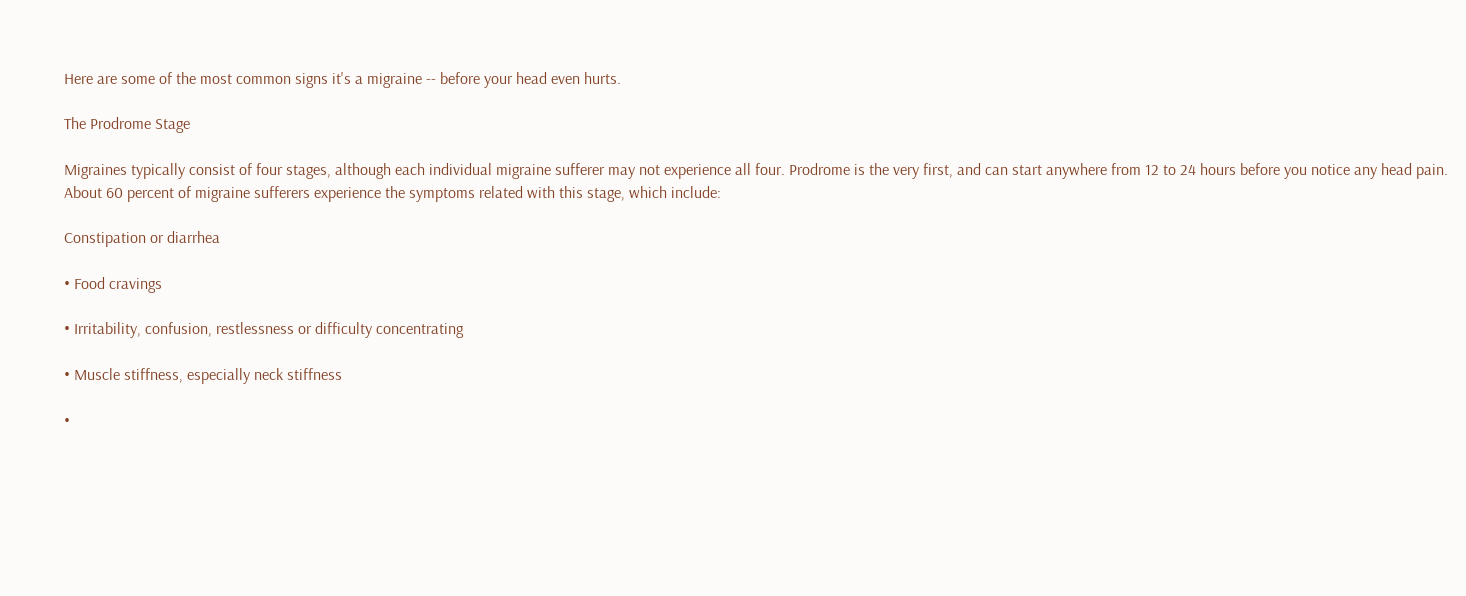Here are some of the most common signs it's a migraine -- before your head even hurts.

The Prodrome Stage

Migraines typically consist of four stages, although each individual migraine sufferer may not experience all four. Prodrome is the very first, and can start anywhere from 12 to 24 hours before you notice any head pain.
About 60 percent of migraine sufferers experience the symptoms related with this stage, which include:

Constipation or diarrhea

• Food cravings

• Irritability, confusion, restlessness or difficulty concentrating

• Muscle stiffness, especially neck stiffness

•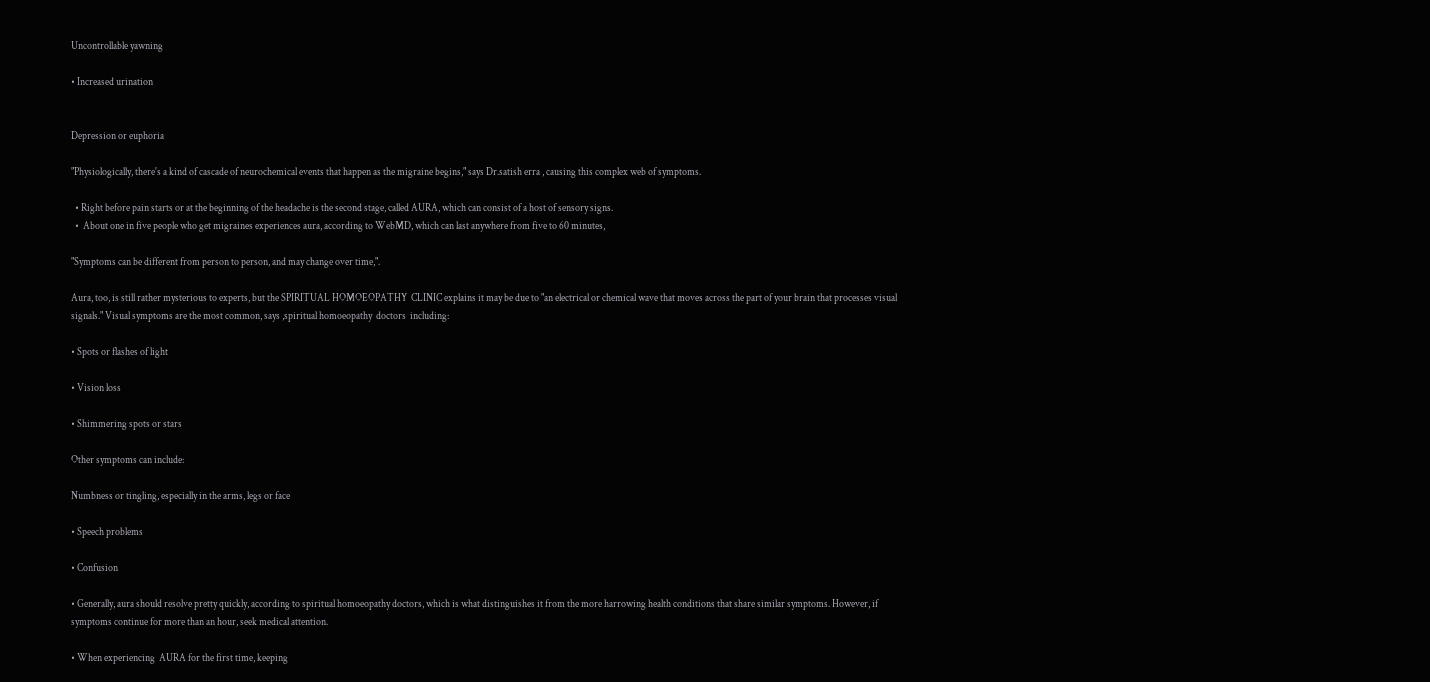Uncontrollable yawning

• Increased urination


Depression or euphoria

"Physiologically, there's a kind of cascade of neurochemical events that happen as the migraine begins," says Dr.satish erra , causing this complex web of symptoms.

  • Right before pain starts or at the beginning of the headache is the second stage, called AURA, which can consist of a host of sensory signs.
  •  About one in five people who get migraines experiences aura, according to WebMD, which can last anywhere from five to 60 minutes,

"Symptoms can be different from person to person, and may change over time,".

Aura, too, is still rather mysterious to experts, but the SPIRITUAL HOMOEOPATHY  CLINIC explains it may be due to "an electrical or chemical wave that moves across the part of your brain that processes visual signals." Visual symptoms are the most common, says ,spiritual homoeopathy  doctors  including:

• Spots or flashes of light

• Vision loss

• Shimmering spots or stars

Other symptoms can include:

Numbness or tingling, especially in the arms, legs or face

• Speech problems

• Confusion

• Generally, aura should resolve pretty quickly, according to spiritual homoeopathy doctors, which is what distinguishes it from the more harrowing health conditions that share similar symptoms. However, if symptoms continue for more than an hour, seek medical attention.

• When experiencing  AURA for the first time, keeping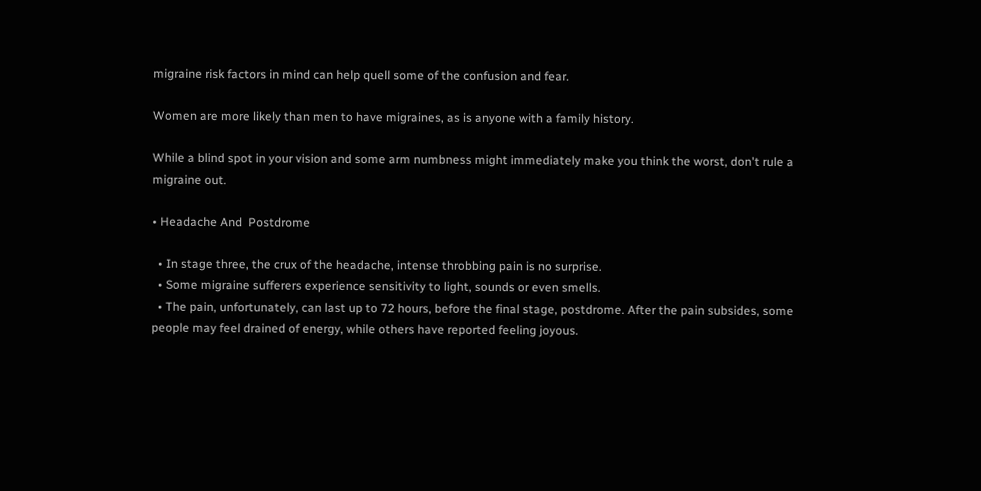migraine risk factors in mind can help quell some of the confusion and fear.

Women are more likely than men to have migraines, as is anyone with a family history.

While a blind spot in your vision and some arm numbness might immediately make you think the worst, don't rule a migraine out.

• Headache And  Postdrome

  • In stage three, the crux of the headache, intense throbbing pain is no surprise.
  • Some migraine sufferers experience sensitivity to light, sounds or even smells.
  • The pain, unfortunately, can last up to 72 hours, before the final stage, postdrome. After the pain subsides, some people may feel drained of energy, while others have reported feeling joyous.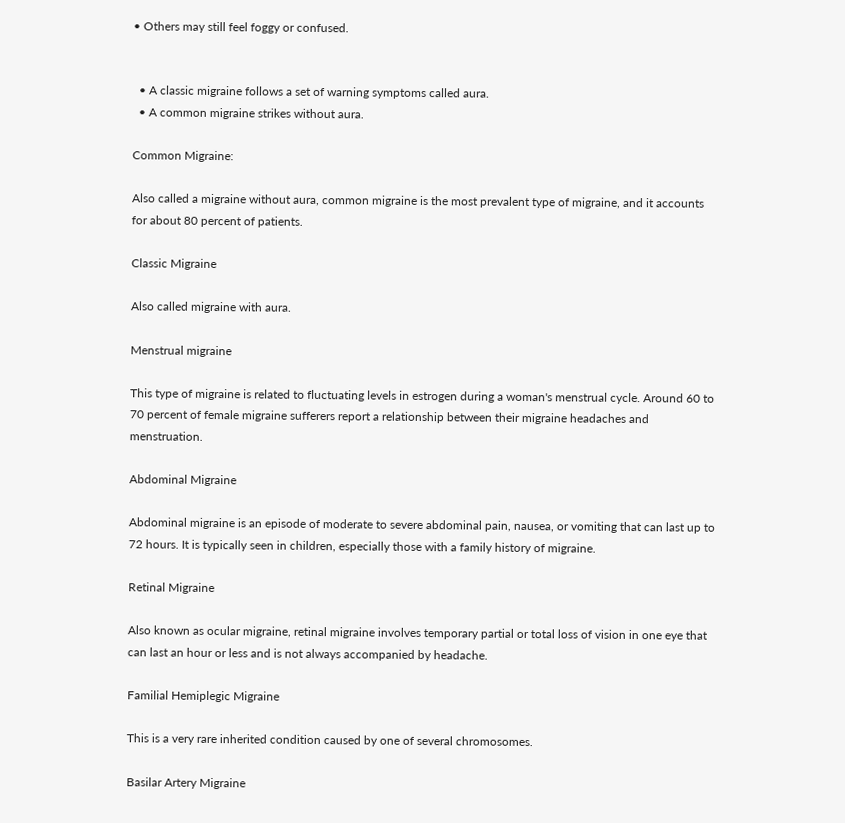• Others may still feel foggy or confused.


  • A classic migraine follows a set of warning symptoms called aura.
  • A common migraine strikes without aura.

Common Migraine:

Also called a migraine without aura, common migraine is the most prevalent type of migraine, and it accounts for about 80 percent of patients.

Classic Migraine

Also called migraine with aura.

Menstrual migraine

This type of migraine is related to fluctuating levels in estrogen during a woman's menstrual cycle. Around 60 to 70 percent of female migraine sufferers report a relationship between their migraine headaches and menstruation.

Abdominal Migraine

Abdominal migraine is an episode of moderate to severe abdominal pain, nausea, or vomiting that can last up to 72 hours. It is typically seen in children, especially those with a family history of migraine.

Retinal Migraine

Also known as ocular migraine, retinal migraine involves temporary partial or total loss of vision in one eye that can last an hour or less and is not always accompanied by headache.

Familial Hemiplegic Migraine

This is a very rare inherited condition caused by one of several chromosomes.

Basilar Artery Migraine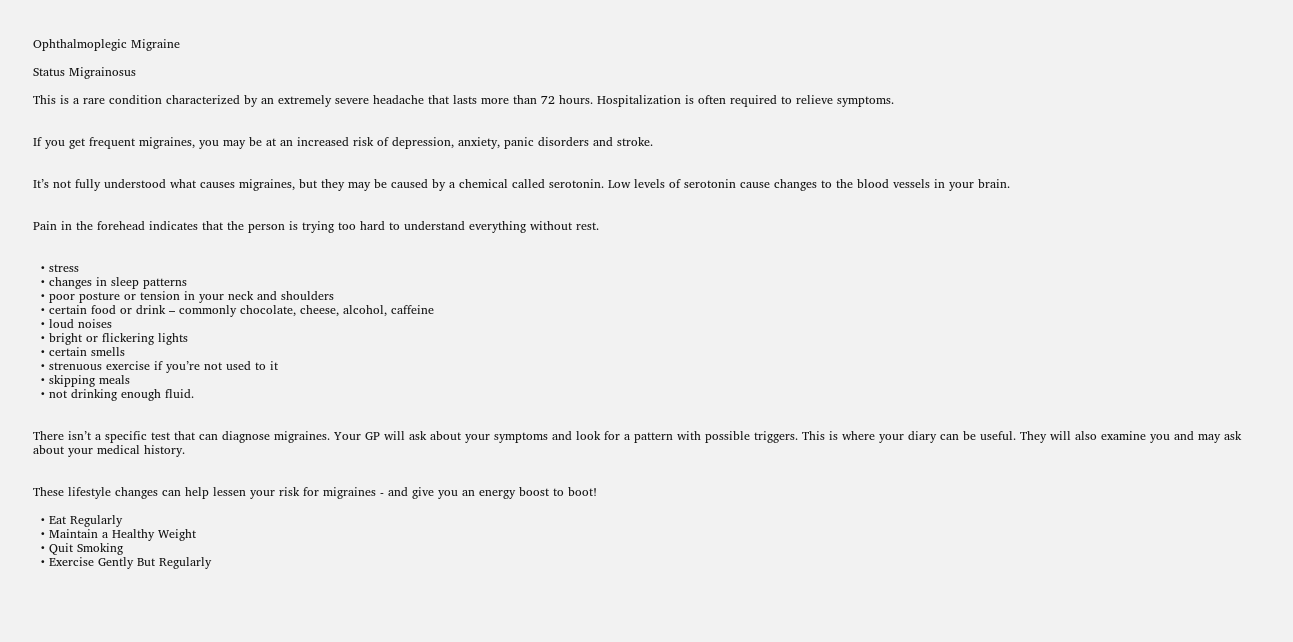Ophthalmoplegic Migraine

Status Migrainosus

This is a rare condition characterized by an extremely severe headache that lasts more than 72 hours. Hospitalization is often required to relieve symptoms.


If you get frequent migraines, you may be at an increased risk of depression, anxiety, panic disorders and stroke.


It’s not fully understood what causes migraines, but they may be caused by a chemical called serotonin. Low levels of serotonin cause changes to the blood vessels in your brain.


Pain in the forehead indicates that the person is trying too hard to understand everything without rest.


  • stress
  • changes in sleep patterns
  • poor posture or tension in your neck and shoulders
  • certain food or drink – commonly chocolate, cheese, alcohol, caffeine
  • loud noises
  • bright or flickering lights
  • certain smells
  • strenuous exercise if you’re not used to it
  • skipping meals
  • not drinking enough fluid.


There isn’t a specific test that can diagnose migraines. Your GP will ask about your symptoms and look for a pattern with possible triggers. This is where your diary can be useful. They will also examine you and may ask about your medical history.


These lifestyle changes can help lessen your risk for migraines - and give you an energy boost to boot!

  • Eat Regularly
  • Maintain a Healthy Weight
  • Quit Smoking
  • Exercise Gently But Regularly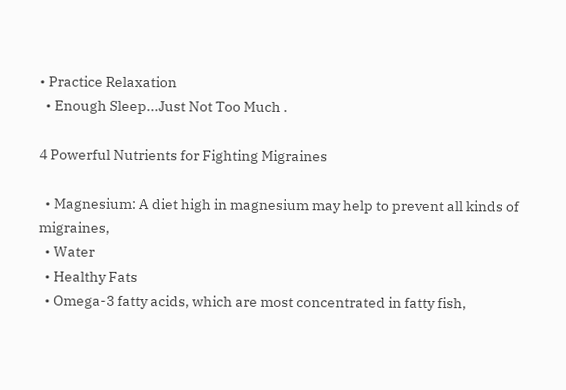• Practice Relaxation
  • Enough Sleep...Just Not Too Much .

4 Powerful Nutrients for Fighting Migraines

  • Magnesium: A diet high in magnesium may help to prevent all kinds of migraines,
  • Water
  • Healthy Fats
  • Omega-3 fatty acids, which are most concentrated in fatty fish,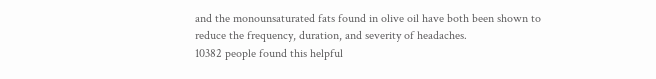and the monounsaturated fats found in olive oil have both been shown to reduce the frequency, duration, and severity of headaches.
10382 people found this helpful